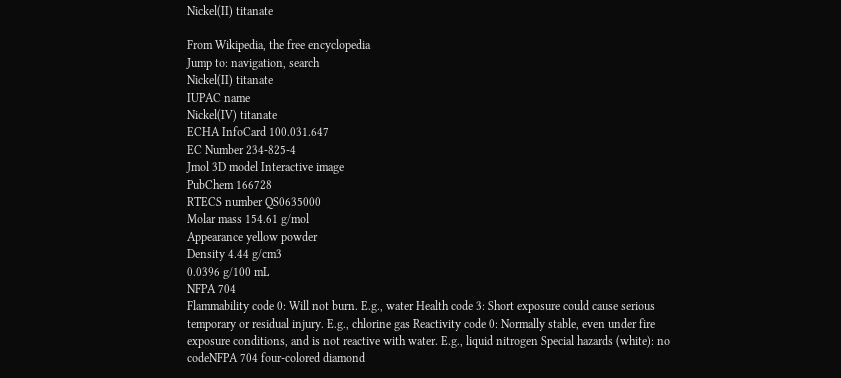Nickel(II) titanate

From Wikipedia, the free encyclopedia
Jump to: navigation, search
Nickel(II) titanate
IUPAC name
Nickel(IV) titanate
ECHA InfoCard 100.031.647
EC Number 234-825-4
Jmol 3D model Interactive image
PubChem 166728
RTECS number QS0635000
Molar mass 154.61 g/mol
Appearance yellow powder
Density 4.44 g/cm3
0.0396 g/100 mL
NFPA 704
Flammability code 0: Will not burn. E.g., water Health code 3: Short exposure could cause serious temporary or residual injury. E.g., chlorine gas Reactivity code 0: Normally stable, even under fire exposure conditions, and is not reactive with water. E.g., liquid nitrogen Special hazards (white): no codeNFPA 704 four-colored diamond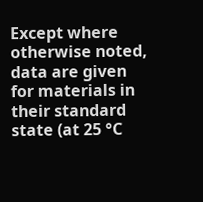Except where otherwise noted, data are given for materials in their standard state (at 25 °C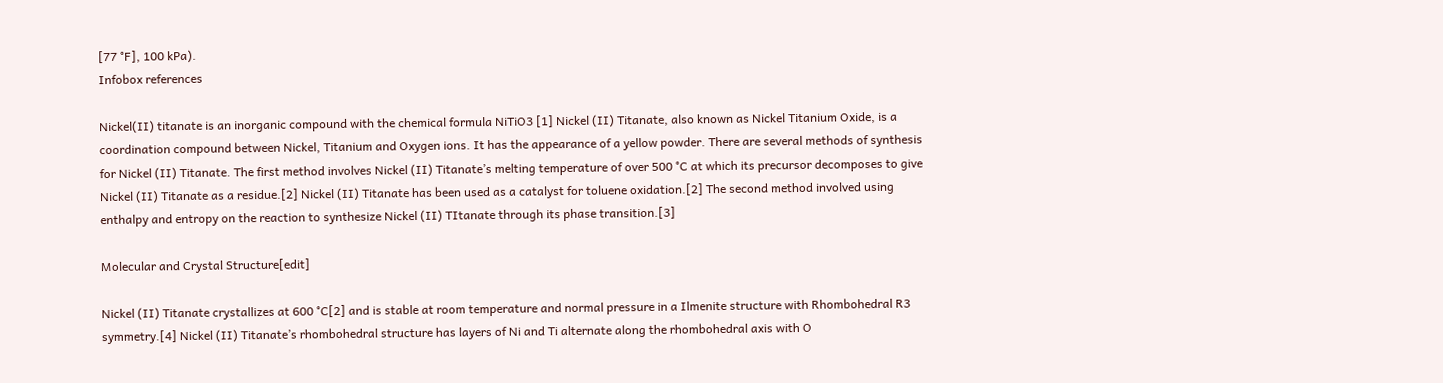[77 °F], 100 kPa).
Infobox references

Nickel(II) titanate is an inorganic compound with the chemical formula NiTiO3 [1] Nickel (II) Titanate, also known as Nickel Titanium Oxide, is a coordination compound between Nickel, Titanium and Oxygen ions. It has the appearance of a yellow powder. There are several methods of synthesis for Nickel (II) Titanate. The first method involves Nickel (II) Titanate’s melting temperature of over 500 °C at which its precursor decomposes to give Nickel (II) Titanate as a residue.[2] Nickel (II) Titanate has been used as a catalyst for toluene oxidation.[2] The second method involved using enthalpy and entropy on the reaction to synthesize Nickel (II) TItanate through its phase transition.[3]

Molecular and Crystal Structure[edit]

Nickel (II) Titanate crystallizes at 600 °C[2] and is stable at room temperature and normal pressure in a Ilmenite structure with Rhombohedral R3 symmetry.[4] Nickel (II) Titanate’s rhombohedral structure has layers of Ni and Ti alternate along the rhombohedral axis with O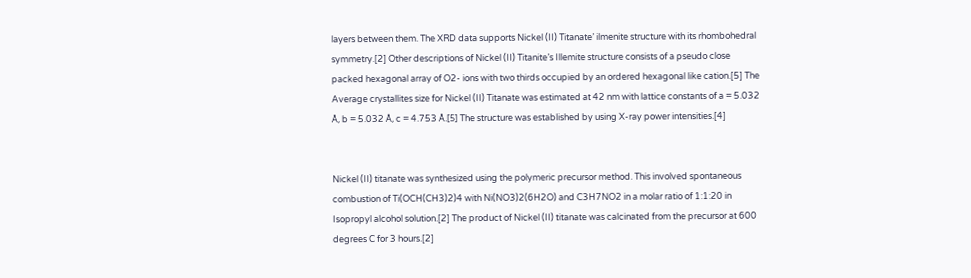layers between them. The XRD data supports Nickel (II) Titanate’ ilmenite structure with its rhombohedral symmetry.[2] Other descriptions of Nickel (II) Titanite’s Illemite structure consists of a pseudo close packed hexagonal array of O2- ions with two thirds occupied by an ordered hexagonal like cation.[5] The Average crystallites size for Nickel (II) Titanate was estimated at 42 nm with lattice constants of a = 5.032 Å, b = 5.032 Å, c = 4.753 Å.[5] The structure was established by using X-ray power intensities.[4]


Nickel (II) titanate was synthesized using the polymeric precursor method. This involved spontaneous combustion of Ti(OCH(CH3)2)4 with Ni(NO3)2(6H2O) and C3H7NO2 in a molar ratio of 1:1:20 in Isopropyl alcohol solution.[2] The product of Nickel (II) titanate was calcinated from the precursor at 600 degrees C for 3 hours.[2]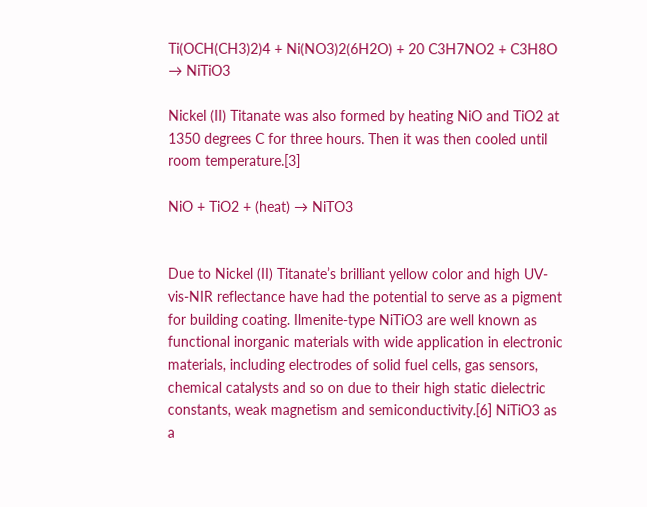Ti(OCH(CH3)2)4 + Ni(NO3)2(6H2O) + 20 C3H7NO2 + C3H8O → NiTiO3

Nickel (II) Titanate was also formed by heating NiO and TiO2 at 1350 degrees C for three hours. Then it was then cooled until room temperature.[3]

NiO + TiO2 + (heat) → NiTO3


Due to Nickel (II) Titanate’s brilliant yellow color and high UV-vis-NIR reflectance have had the potential to serve as a pigment for building coating. Ilmenite-type NiTiO3 are well known as functional inorganic materials with wide application in electronic materials, including electrodes of solid fuel cells, gas sensors, chemical catalysts and so on due to their high static dielectric constants, weak magnetism and semiconductivity.[6] NiTiO3 as a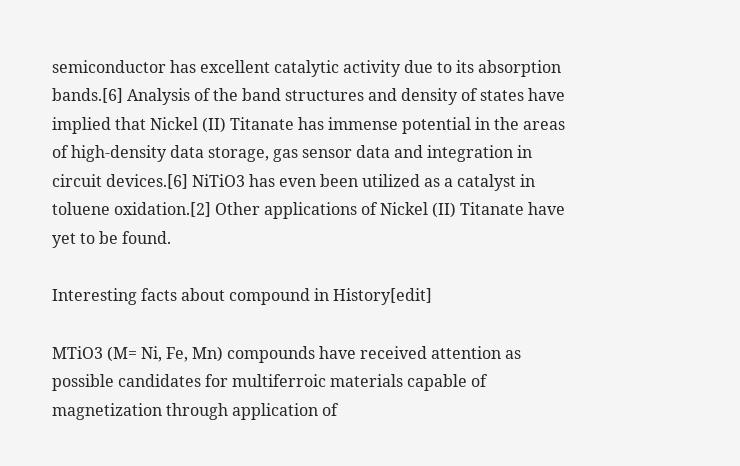semiconductor has excellent catalytic activity due to its absorption bands.[6] Analysis of the band structures and density of states have implied that Nickel (II) Titanate has immense potential in the areas of high-density data storage, gas sensor data and integration in circuit devices.[6] NiTiO3 has even been utilized as a catalyst in toluene oxidation.[2] Other applications of Nickel (II) Titanate have yet to be found.

Interesting facts about compound in History[edit]

MTiO3 (M= Ni, Fe, Mn) compounds have received attention as possible candidates for multiferroic materials capable of magnetization through application of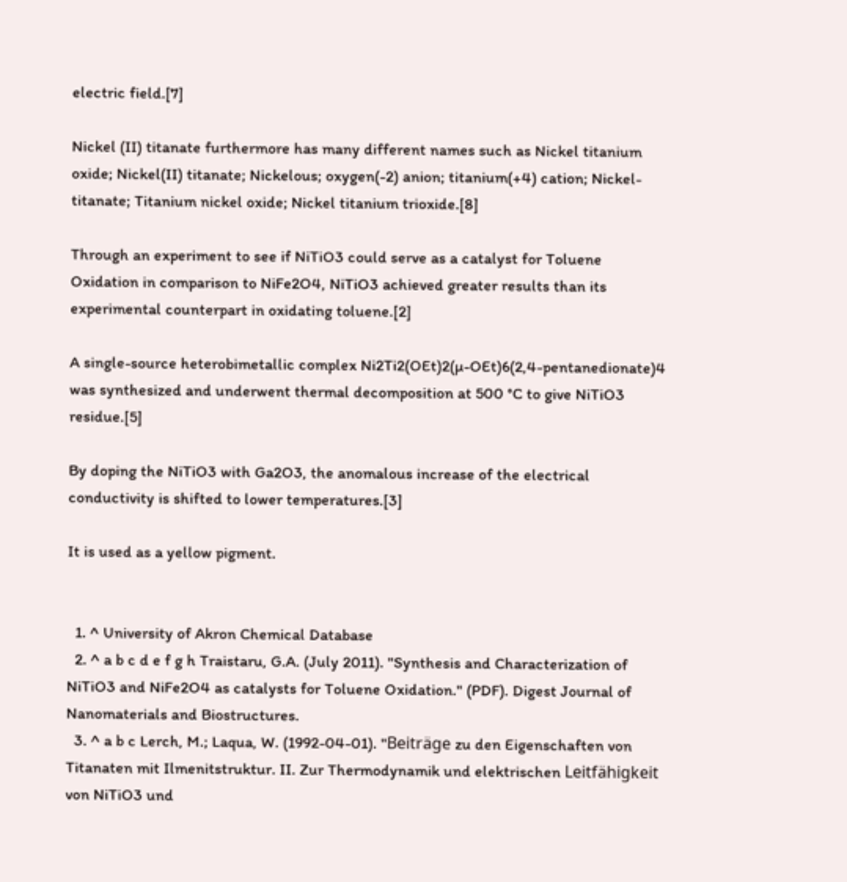electric field.[7]

Nickel (II) titanate furthermore has many different names such as Nickel titanium oxide; Nickel(II) titanate; Nickelous; oxygen(-2) anion; titanium(+4) cation; Nickel-titanate; Titanium nickel oxide; Nickel titanium trioxide.[8]

Through an experiment to see if NiTiO3 could serve as a catalyst for Toluene Oxidation in comparison to NiFe2O4, NiTiO3 achieved greater results than its experimental counterpart in oxidating toluene.[2]

A single-source heterobimetallic complex Ni2Ti2(OEt)2(µ-OEt)6(2,4-pentanedionate)4 was synthesized and underwent thermal decomposition at 500 °C to give NiTiO3 residue.[5]

By doping the NiTiO3 with Ga2O3, the anomalous increase of the electrical conductivity is shifted to lower temperatures.[3]

It is used as a yellow pigment.


  1. ^ University of Akron Chemical Database
  2. ^ a b c d e f g h Traistaru, G.A. (July 2011). "Synthesis and Characterization of NiTiO3 and NiFe2O4 as catalysts for Toluene Oxidation." (PDF). Digest Journal of Nanomaterials and Biostructures.
  3. ^ a b c Lerch, M.; Laqua, W. (1992-04-01). "Beiträge zu den Eigenschaften von Titanaten mit Ilmenitstruktur. II. Zur Thermodynamik und elektrischen Leitfähigkeit von NiTiO3 und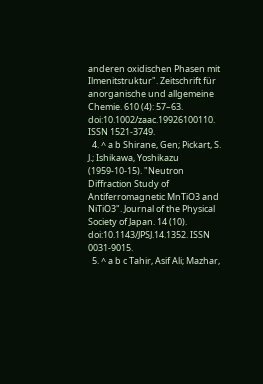anderen oxidischen Phasen mit Ilmenitstruktur". Zeitschrift für anorganische und allgemeine Chemie. 610 (4): 57–63. doi:10.1002/zaac.19926100110. ISSN 1521-3749.
  4. ^ a b Shirane, Gen; Pickart, S. J.; Ishikawa, Yoshikazu (1959-10-15). "Neutron Diffraction Study of Antiferromagnetic MnTiO3 and NiTiO3". Journal of the Physical Society of Japan. 14 (10). doi:10.1143/JPSJ.14.1352. ISSN 0031-9015.
  5. ^ a b c Tahir, Asif Ali; Mazhar,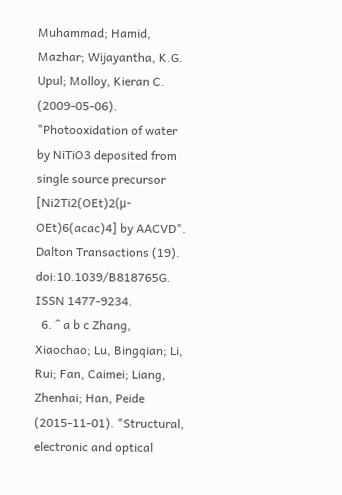Muhammad; Hamid, Mazhar; Wijayantha, K.G. Upul; Molloy, Kieran C. (2009-05-06). "Photooxidation of water by NiTiO3 deposited from single source precursor [Ni2Ti2(OEt)2(μ-OEt)6(acac)4] by AACVD". Dalton Transactions (19). doi:10.1039/B818765G. ISSN 1477-9234.
  6. ^ a b c Zhang, Xiaochao; Lu, Bingqian; Li, Rui; Fan, Caimei; Liang, Zhenhai; Han, Peide (2015-11-01). "Structural, electronic and optical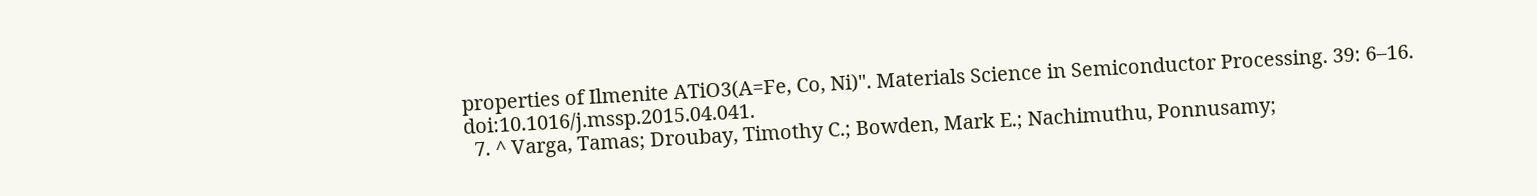properties of Ilmenite ATiO3(A=Fe, Co, Ni)". Materials Science in Semiconductor Processing. 39: 6–16. doi:10.1016/j.mssp.2015.04.041.
  7. ^ Varga, Tamas; Droubay, Timothy C.; Bowden, Mark E.; Nachimuthu, Ponnusamy;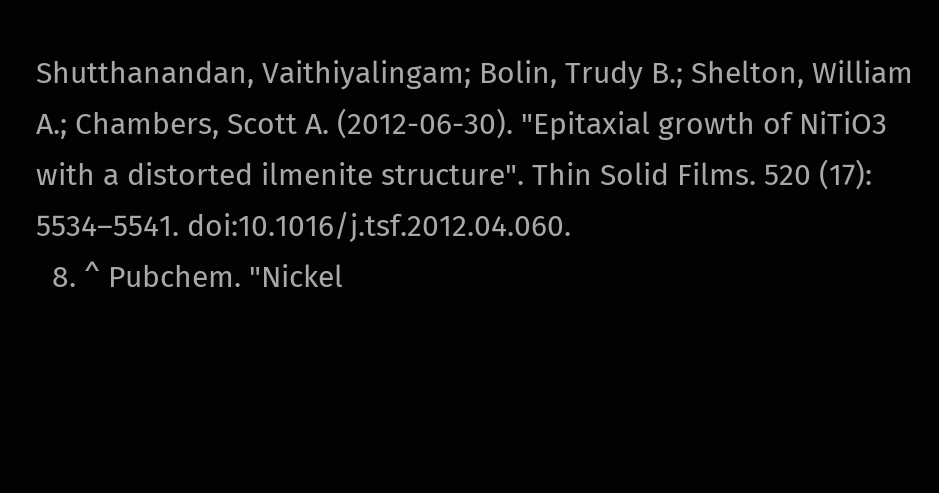Shutthanandan, Vaithiyalingam; Bolin, Trudy B.; Shelton, William A.; Chambers, Scott A. (2012-06-30). "Epitaxial growth of NiTiO3 with a distorted ilmenite structure". Thin Solid Films. 520 (17): 5534–5541. doi:10.1016/j.tsf.2012.04.060.
  8. ^ Pubchem. "Nickel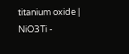titanium oxide | NiO3Ti -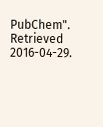PubChem". Retrieved 2016-04-29.